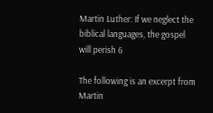Martin Luther: If we neglect the biblical languages, the gospel will perish 6

The following is an excerpt from Martin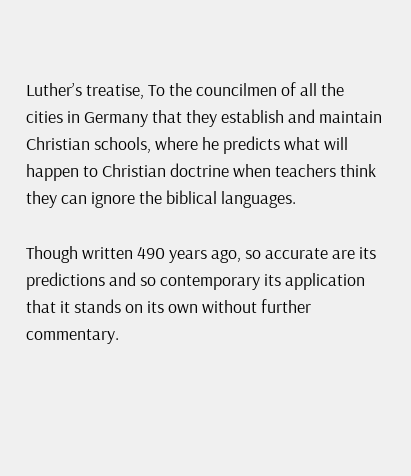Luther’s treatise, To the councilmen of all the cities in Germany that they establish and maintain Christian schools, where he predicts what will happen to Christian doctrine when teachers think they can ignore the biblical languages.

Though written 490 years ago, so accurate are its predictions and so contemporary its application that it stands on its own without further commentary.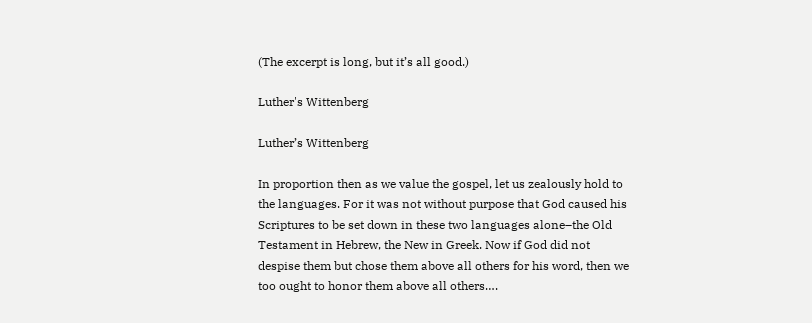(The excerpt is long, but it’s all good.)

Luther's Wittenberg

Luther’s Wittenberg

In proportion then as we value the gospel, let us zealously hold to the languages. For it was not without purpose that God caused his Scriptures to be set down in these two languages alone–the Old Testament in Hebrew, the New in Greek. Now if God did not despise them but chose them above all others for his word, then we too ought to honor them above all others….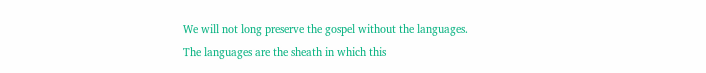We will not long preserve the gospel without the languages. The languages are the sheath in which this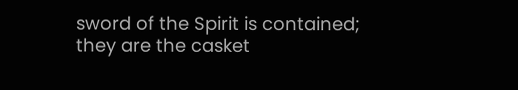sword of the Spirit is contained; they are the casket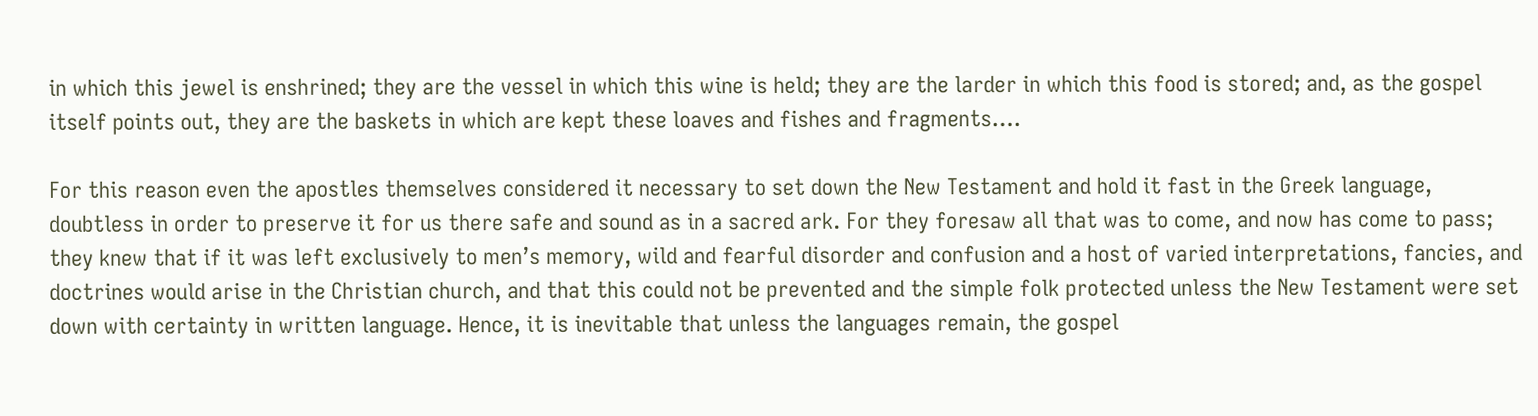in which this jewel is enshrined; they are the vessel in which this wine is held; they are the larder in which this food is stored; and, as the gospel itself points out, they are the baskets in which are kept these loaves and fishes and fragments….

For this reason even the apostles themselves considered it necessary to set down the New Testament and hold it fast in the Greek language, doubtless in order to preserve it for us there safe and sound as in a sacred ark. For they foresaw all that was to come, and now has come to pass; they knew that if it was left exclusively to men’s memory, wild and fearful disorder and confusion and a host of varied interpretations, fancies, and doctrines would arise in the Christian church, and that this could not be prevented and the simple folk protected unless the New Testament were set down with certainty in written language. Hence, it is inevitable that unless the languages remain, the gospel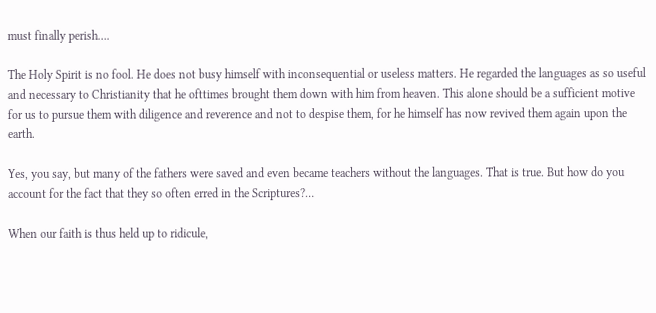must finally perish….

The Holy Spirit is no fool. He does not busy himself with inconsequential or useless matters. He regarded the languages as so useful and necessary to Christianity that he ofttimes brought them down with him from heaven. This alone should be a sufficient motive for us to pursue them with diligence and reverence and not to despise them, for he himself has now revived them again upon the earth.

Yes, you say, but many of the fathers were saved and even became teachers without the languages. That is true. But how do you account for the fact that they so often erred in the Scriptures?…

When our faith is thus held up to ridicule,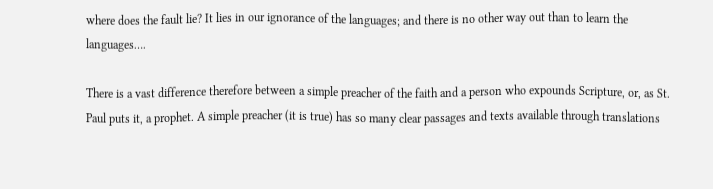where does the fault lie? It lies in our ignorance of the languages; and there is no other way out than to learn the languages….

There is a vast difference therefore between a simple preacher of the faith and a person who expounds Scripture, or, as St. Paul puts it, a prophet. A simple preacher (it is true) has so many clear passages and texts available through translations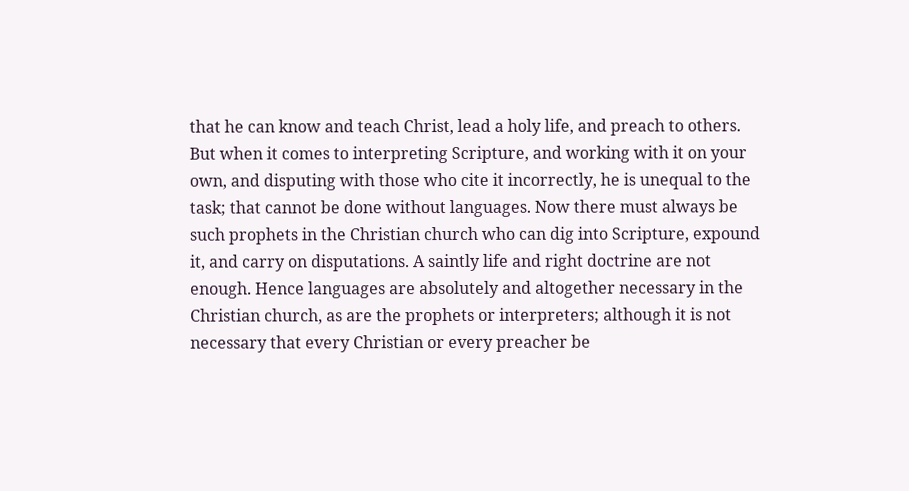that he can know and teach Christ, lead a holy life, and preach to others. But when it comes to interpreting Scripture, and working with it on your own, and disputing with those who cite it incorrectly, he is unequal to the task; that cannot be done without languages. Now there must always be such prophets in the Christian church who can dig into Scripture, expound it, and carry on disputations. A saintly life and right doctrine are not enough. Hence languages are absolutely and altogether necessary in the Christian church, as are the prophets or interpreters; although it is not necessary that every Christian or every preacher be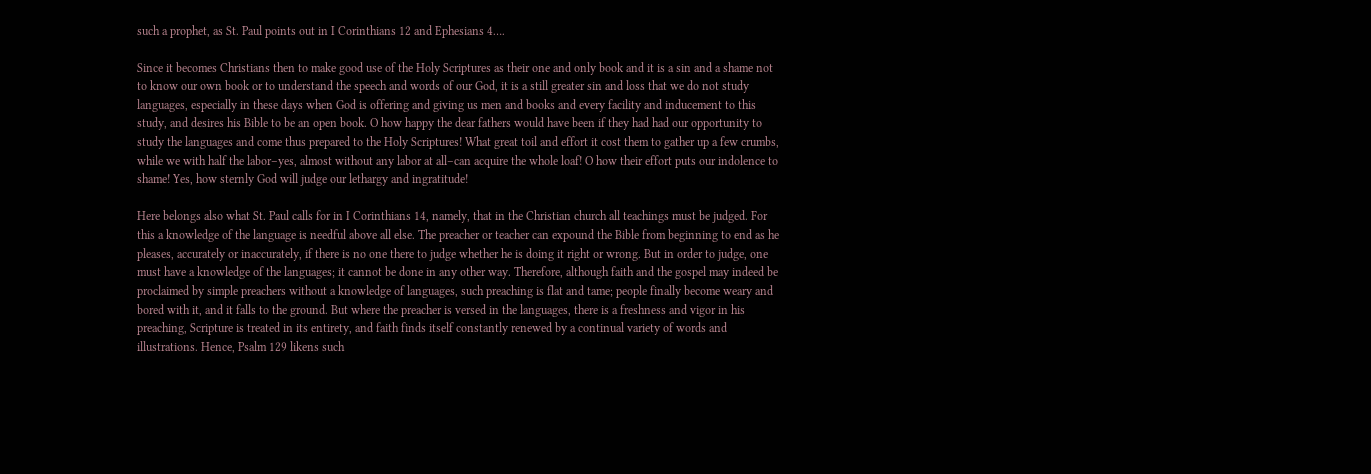such a prophet, as St. Paul points out in I Corinthians 12 and Ephesians 4….

Since it becomes Christians then to make good use of the Holy Scriptures as their one and only book and it is a sin and a shame not to know our own book or to understand the speech and words of our God, it is a still greater sin and loss that we do not study languages, especially in these days when God is offering and giving us men and books and every facility and inducement to this study, and desires his Bible to be an open book. O how happy the dear fathers would have been if they had had our opportunity to study the languages and come thus prepared to the Holy Scriptures! What great toil and effort it cost them to gather up a few crumbs, while we with half the labor–yes, almost without any labor at all–can acquire the whole loaf! O how their effort puts our indolence to shame! Yes, how sternly God will judge our lethargy and ingratitude!

Here belongs also what St. Paul calls for in I Corinthians 14, namely, that in the Christian church all teachings must be judged. For this a knowledge of the language is needful above all else. The preacher or teacher can expound the Bible from beginning to end as he pleases, accurately or inaccurately, if there is no one there to judge whether he is doing it right or wrong. But in order to judge, one must have a knowledge of the languages; it cannot be done in any other way. Therefore, although faith and the gospel may indeed be proclaimed by simple preachers without a knowledge of languages, such preaching is flat and tame; people finally become weary and bored with it, and it falls to the ground. But where the preacher is versed in the languages, there is a freshness and vigor in his preaching, Scripture is treated in its entirety, and faith finds itself constantly renewed by a continual variety of words and illustrations. Hence, Psalm 129 likens such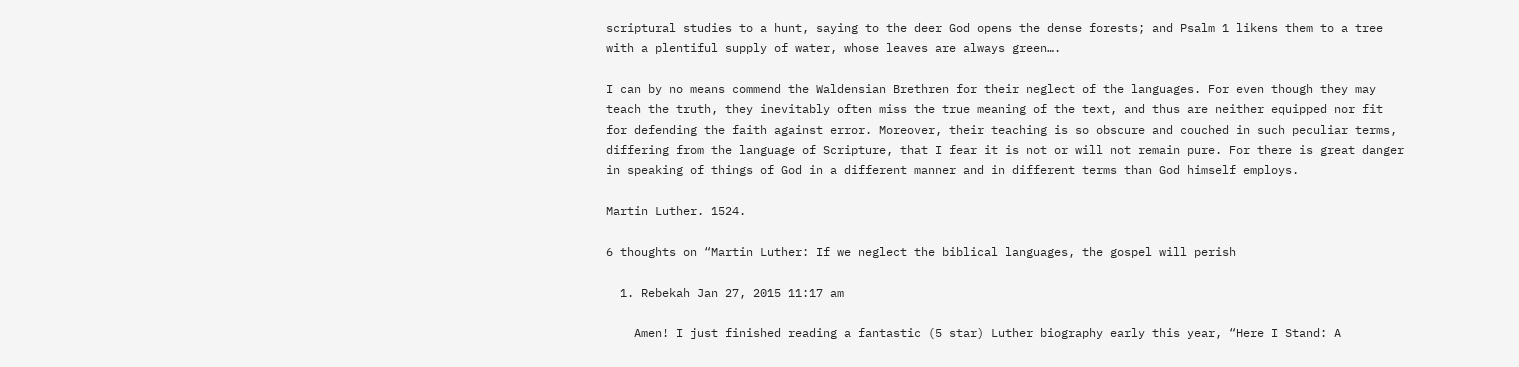scriptural studies to a hunt, saying to the deer God opens the dense forests; and Psalm 1 likens them to a tree with a plentiful supply of water, whose leaves are always green….

I can by no means commend the Waldensian Brethren for their neglect of the languages. For even though they may teach the truth, they inevitably often miss the true meaning of the text, and thus are neither equipped nor fit for defending the faith against error. Moreover, their teaching is so obscure and couched in such peculiar terms, differing from the language of Scripture, that I fear it is not or will not remain pure. For there is great danger in speaking of things of God in a different manner and in different terms than God himself employs.

Martin Luther. 1524.

6 thoughts on “Martin Luther: If we neglect the biblical languages, the gospel will perish

  1. Rebekah Jan 27, 2015 11:17 am

    Amen! I just finished reading a fantastic (5 star) Luther biography early this year, “Here I Stand: A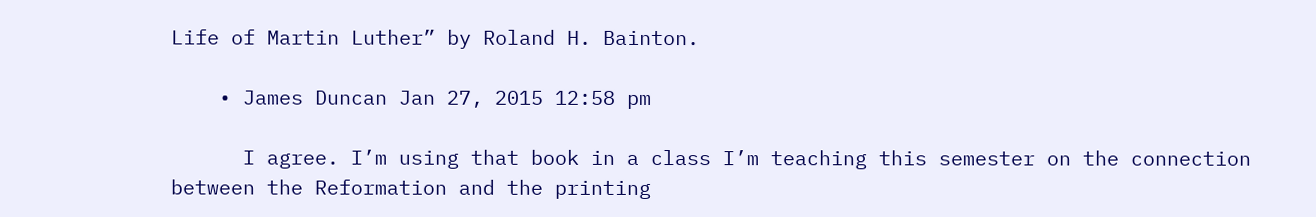Life of Martin Luther” by Roland H. Bainton.

    • James Duncan Jan 27, 2015 12:58 pm

      I agree. I’m using that book in a class I’m teaching this semester on the connection between the Reformation and the printing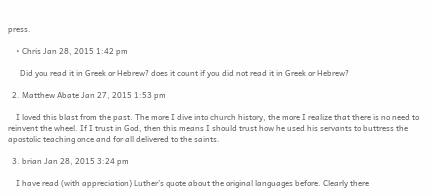press.

    • Chris Jan 28, 2015 1:42 pm

      Did you read it in Greek or Hebrew? does it count if you did not read it in Greek or Hebrew?

  2. Matthew Abate Jan 27, 2015 1:53 pm

    I loved this blast from the past. The more I dive into church history, the more I realize that there is no need to reinvent the wheel. If I trust in God, then this means I should trust how he used his servants to buttress the apostolic teaching once and for all delivered to the saints.

  3. brian Jan 28, 2015 3:24 pm

    I have read (with appreciation) Luther’s quote about the original languages before. Clearly there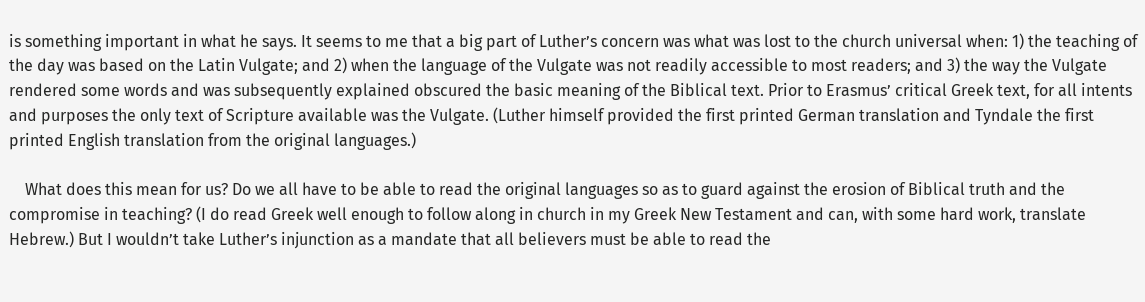is something important in what he says. It seems to me that a big part of Luther’s concern was what was lost to the church universal when: 1) the teaching of the day was based on the Latin Vulgate; and 2) when the language of the Vulgate was not readily accessible to most readers; and 3) the way the Vulgate rendered some words and was subsequently explained obscured the basic meaning of the Biblical text. Prior to Erasmus’ critical Greek text, for all intents and purposes the only text of Scripture available was the Vulgate. (Luther himself provided the first printed German translation and Tyndale the first printed English translation from the original languages.)

    What does this mean for us? Do we all have to be able to read the original languages so as to guard against the erosion of Biblical truth and the compromise in teaching? (I do read Greek well enough to follow along in church in my Greek New Testament and can, with some hard work, translate Hebrew.) But I wouldn’t take Luther’s injunction as a mandate that all believers must be able to read the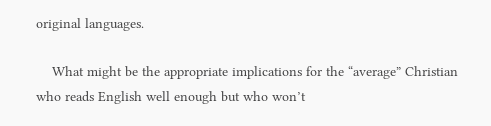original languages.

    What might be the appropriate implications for the “average” Christian who reads English well enough but who won’t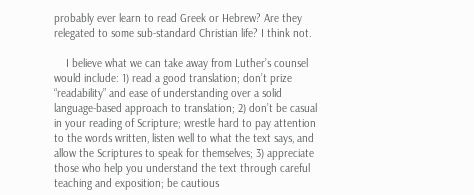probably ever learn to read Greek or Hebrew? Are they relegated to some sub-standard Christian life? I think not.

    I believe what we can take away from Luther’s counsel would include: 1) read a good translation; don’t prize “readability” and ease of understanding over a solid language-based approach to translation; 2) don’t be casual in your reading of Scripture; wrestle hard to pay attention to the words written, listen well to what the text says, and allow the Scriptures to speak for themselves; 3) appreciate those who help you understand the text through careful teaching and exposition; be cautious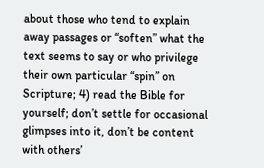about those who tend to explain away passages or “soften” what the text seems to say or who privilege their own particular “spin” on Scripture; 4) read the Bible for yourself; don’t settle for occasional glimpses into it, don’t be content with others’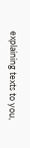explaining texts to you,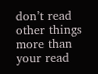don’t read other things more than your read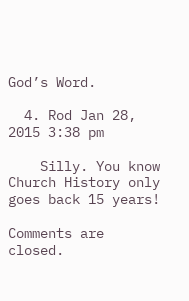God’s Word.

  4. Rod Jan 28, 2015 3:38 pm

    Silly. You know Church History only goes back 15 years!

Comments are closed.